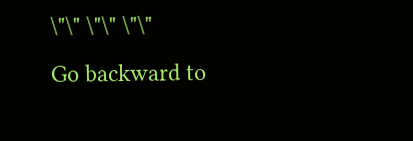\"\" \"\" \"\"
Go backward to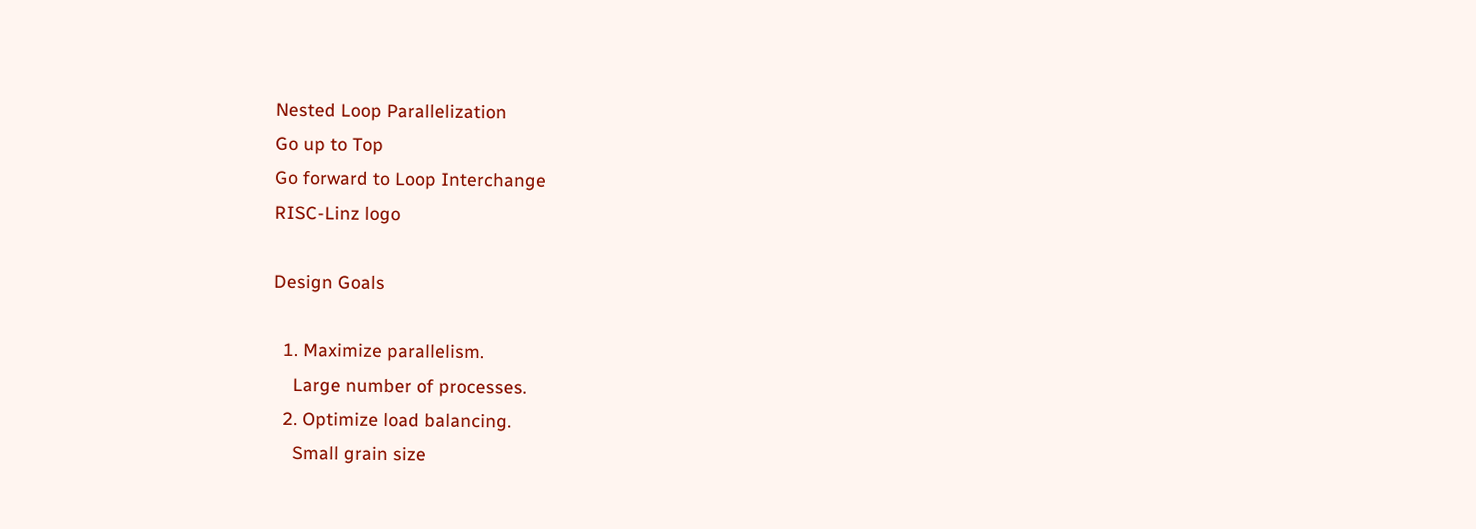Nested Loop Parallelization
Go up to Top
Go forward to Loop Interchange
RISC-Linz logo

Design Goals

  1. Maximize parallelism.
    Large number of processes.
  2. Optimize load balancing.
    Small grain size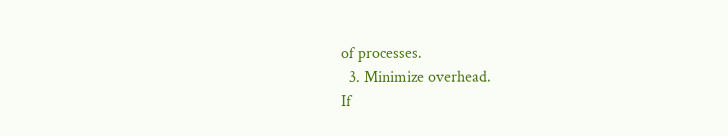of processes.
  3. Minimize overhead.
If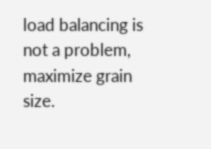load balancing is not a problem, maximize grain size.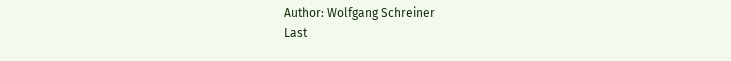Author: Wolfgang Schreiner
Last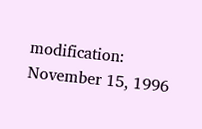modification: November 15, 1996